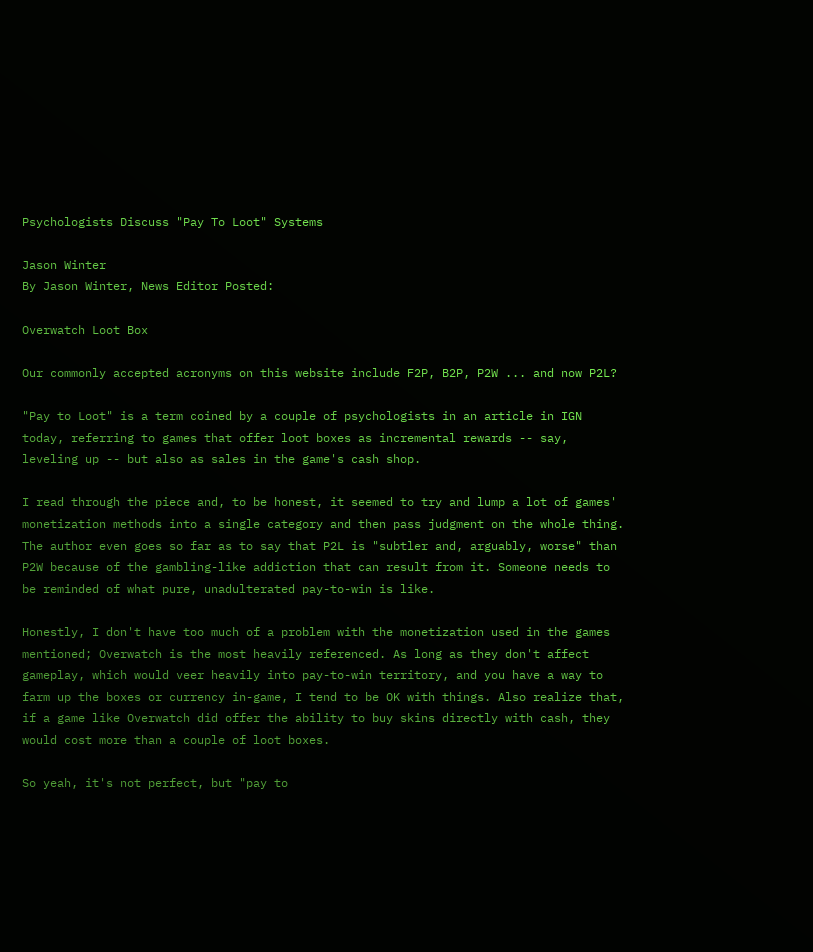Psychologists Discuss "Pay To Loot" Systems

Jason Winter
By Jason Winter, News Editor Posted:

Overwatch Loot Box

Our commonly accepted acronyms on this website include F2P, B2P, P2W ... and now P2L?

"Pay to Loot" is a term coined by a couple of psychologists in an article in IGN today, referring to games that offer loot boxes as incremental rewards -- say, leveling up -- but also as sales in the game's cash shop.

I read through the piece and, to be honest, it seemed to try and lump a lot of games' monetization methods into a single category and then pass judgment on the whole thing. The author even goes so far as to say that P2L is "subtler and, arguably, worse" than P2W because of the gambling-like addiction that can result from it. Someone needs to be reminded of what pure, unadulterated pay-to-win is like.

Honestly, I don't have too much of a problem with the monetization used in the games mentioned; Overwatch is the most heavily referenced. As long as they don't affect gameplay, which would veer heavily into pay-to-win territory, and you have a way to farm up the boxes or currency in-game, I tend to be OK with things. Also realize that, if a game like Overwatch did offer the ability to buy skins directly with cash, they would cost more than a couple of loot boxes.

So yeah, it's not perfect, but "pay to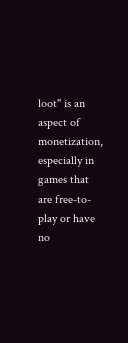loot" is an aspect of monetization, especially in games that are free-to-play or have no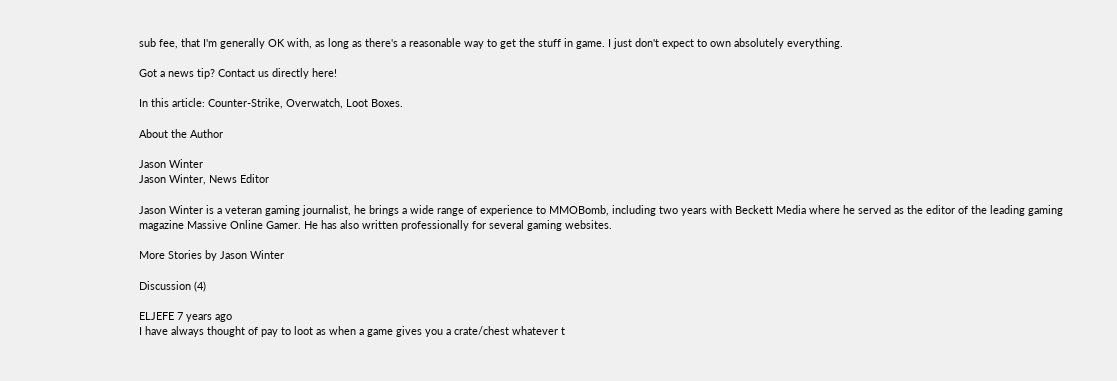sub fee, that I'm generally OK with, as long as there's a reasonable way to get the stuff in game. I just don't expect to own absolutely everything.

Got a news tip? Contact us directly here!

In this article: Counter-Strike, Overwatch, Loot Boxes.

About the Author

Jason Winter
Jason Winter, News Editor

Jason Winter is a veteran gaming journalist, he brings a wide range of experience to MMOBomb, including two years with Beckett Media where he served as the editor of the leading gaming magazine Massive Online Gamer. He has also written professionally for several gaming websites.

More Stories by Jason Winter

Discussion (4)

ELJEFE 7 years ago
I have always thought of pay to loot as when a game gives you a crate/chest whatever t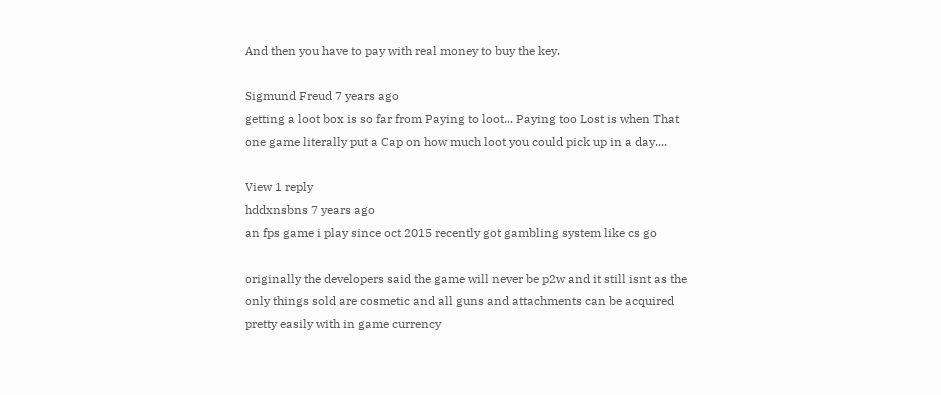And then you have to pay with real money to buy the key.

Sigmund Freud 7 years ago
getting a loot box is so far from Paying to loot... Paying too Lost is when That one game literally put a Cap on how much loot you could pick up in a day....

View 1 reply
hddxnsbns 7 years ago
an fps game i play since oct 2015 recently got gambling system like cs go

originally the developers said the game will never be p2w and it still isnt as the only things sold are cosmetic and all guns and attachments can be acquired pretty easily with in game currency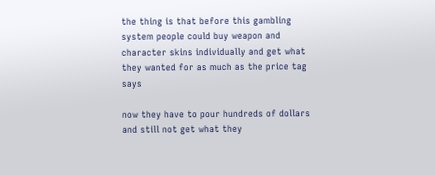the thing is that before this gambling system people could buy weapon and character skins individually and get what they wanted for as much as the price tag says

now they have to pour hundreds of dollars and still not get what they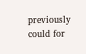previously could for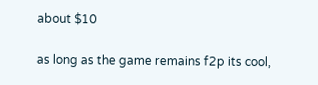about $10

as long as the game remains f2p its cool,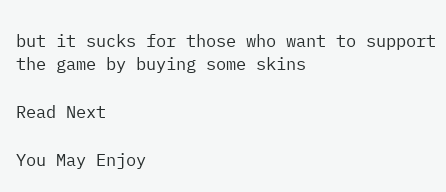but it sucks for those who want to support the game by buying some skins

Read Next

You May Enjoy